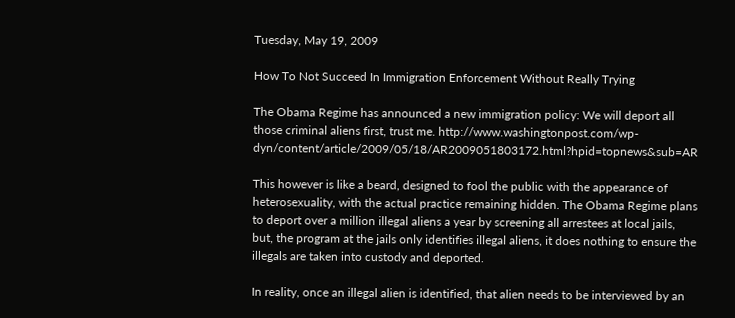Tuesday, May 19, 2009

How To Not Succeed In Immigration Enforcement Without Really Trying

The Obama Regime has announced a new immigration policy: We will deport all those criminal aliens first, trust me. http://www.washingtonpost.com/wp-dyn/content/article/2009/05/18/AR2009051803172.html?hpid=topnews&sub=AR

This however is like a beard, designed to fool the public with the appearance of heterosexuality, with the actual practice remaining hidden. The Obama Regime plans to deport over a million illegal aliens a year by screening all arrestees at local jails, but, the program at the jails only identifies illegal aliens, it does nothing to ensure the illegals are taken into custody and deported.

In reality, once an illegal alien is identified, that alien needs to be interviewed by an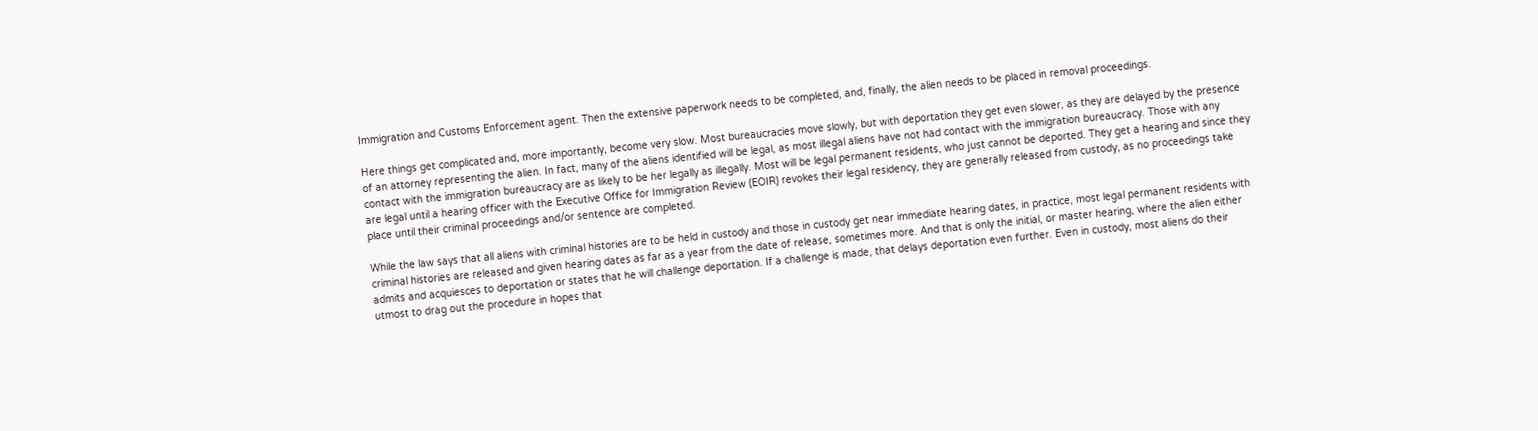Immigration and Customs Enforcement agent. Then the extensive paperwork needs to be completed, and, finally, the alien needs to be placed in removal proceedings.

Here things get complicated and, more importantly, become very slow. Most bureaucracies move slowly, but with deportation they get even slower, as they are delayed by the presence of an attorney representing the alien. In fact, many of the aliens identified will be legal, as most illegal aliens have not had contact with the immigration bureaucracy. Those with any contact with the immigration bureaucracy are as likely to be her legally as illegally. Most will be legal permanent residents, who just cannot be deported. They get a hearing and since they are legal until a hearing officer with the Executive Office for Immigration Review (EOIR) revokes their legal residency, they are generally released from custody, as no proceedings take place until their criminal proceedings and/or sentence are completed.

While the law says that all aliens with criminal histories are to be held in custody and those in custody get near immediate hearing dates, in practice, most legal permanent residents with criminal histories are released and given hearing dates as far as a year from the date of release, sometimes more. And that is only the initial, or master hearing, where the alien either admits and acquiesces to deportation or states that he will challenge deportation. If a challenge is made, that delays deportation even further. Even in custody, most aliens do their utmost to drag out the procedure in hopes that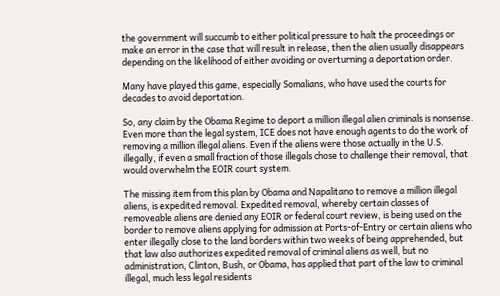the government will succumb to either political pressure to halt the proceedings or make an error in the case that will result in release, then the alien usually disappears depending on the likelihood of either avoiding or overturning a deportation order.

Many have played this game, especially Somalians, who have used the courts for decades to avoid deportation.

So, any claim by the Obama Regime to deport a million illegal alien criminals is nonsense. Even more than the legal system, ICE does not have enough agents to do the work of removing a million illegal aliens. Even if the aliens were those actually in the U.S. illegally, if even a small fraction of those illegals chose to challenge their removal, that would overwhelm the EOIR court system.

The missing item from this plan by Obama and Napalitano to remove a million illegal aliens, is expedited removal. Expedited removal, whereby certain classes of removeable aliens are denied any EOIR or federal court review, is being used on the border to remove aliens applying for admission at Ports-of-Entry or certain aliens who enter illegally close to the land borders within two weeks of being apprehended, but that law also authorizes expedited removal of criminal aliens as well, but no administration, Clinton, Bush, or Obama, has applied that part of the law to criminal illegal, much less legal residents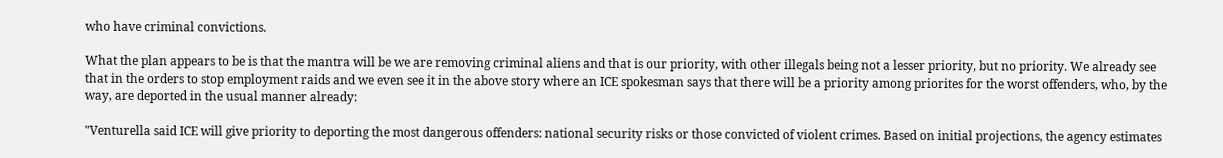who have criminal convictions.

What the plan appears to be is that the mantra will be we are removing criminal aliens and that is our priority, with other illegals being not a lesser priority, but no priority. We already see that in the orders to stop employment raids and we even see it in the above story where an ICE spokesman says that there will be a priority among priorites for the worst offenders, who, by the way, are deported in the usual manner already:

"Venturella said ICE will give priority to deporting the most dangerous offenders: national security risks or those convicted of violent crimes. Based on initial projections, the agency estimates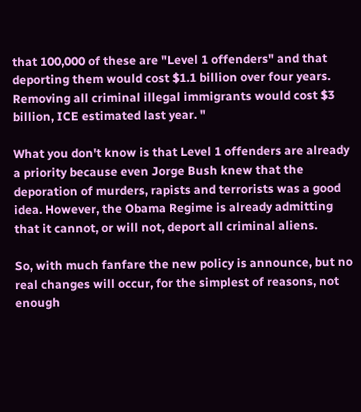that 100,000 of these are "Level 1 offenders" and that deporting them would cost $1.1 billion over four years. Removing all criminal illegal immigrants would cost $3 billion, ICE estimated last year. "

What you don't know is that Level 1 offenders are already a priority because even Jorge Bush knew that the deporation of murders, rapists and terrorists was a good idea. However, the Obama Regime is already admitting that it cannot, or will not, deport all criminal aliens.

So, with much fanfare the new policy is announce, but no real changes will occur, for the simplest of reasons, not enough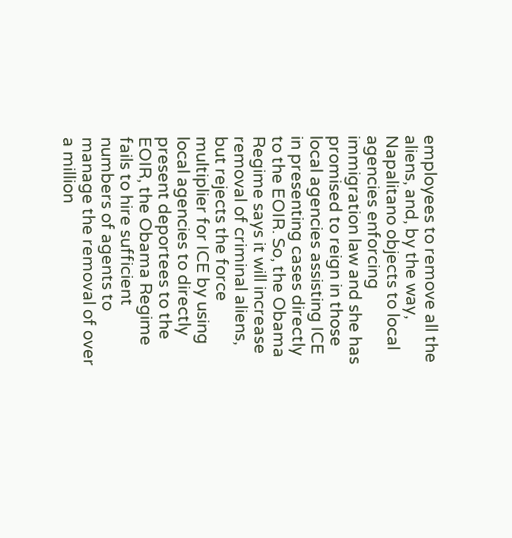employees to remove all the aliens, and, by the way, Napalitano objects to local agencies enforcing immigration law and she has promised to reign in those local agencies assisting ICE in presenting cases directly to the EOIR. So, the Obama Regime says it will increase removal of criminal aliens, but rejects the force multiplier for ICE by using local agencies to directly present deportees to the EOIR, the Obama Regime fails to hire sufficient numbers of agents to manage the removal of over a million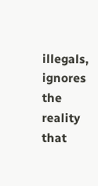illegals, ignores the reality that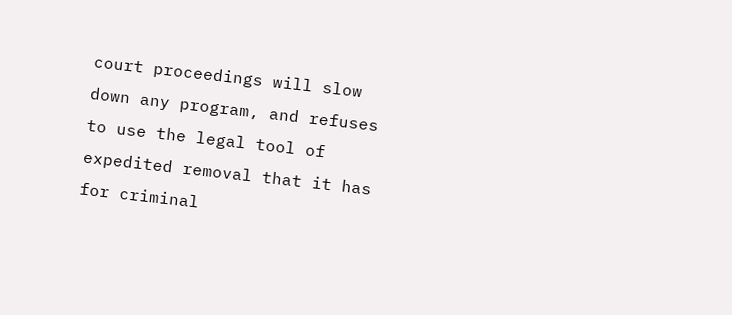court proceedings will slow down any program, and refuses to use the legal tool of expedited removal that it has for criminal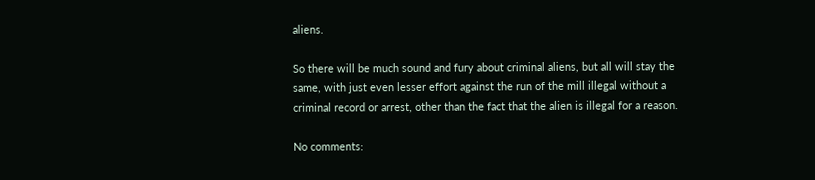aliens.

So there will be much sound and fury about criminal aliens, but all will stay the same, with just even lesser effort against the run of the mill illegal without a criminal record or arrest, other than the fact that the alien is illegal for a reason.

No comments: